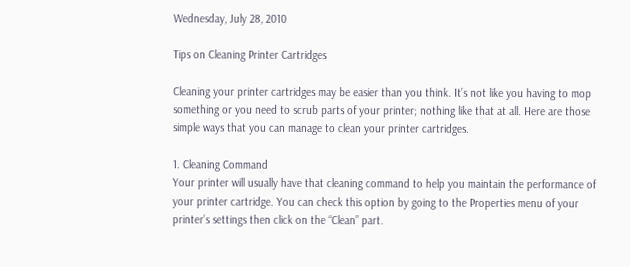Wednesday, July 28, 2010

Tips on Cleaning Printer Cartridges

Cleaning your printer cartridges may be easier than you think. It’s not like you having to mop something or you need to scrub parts of your printer; nothing like that at all. Here are those simple ways that you can manage to clean your printer cartridges.

1. Cleaning Command
Your printer will usually have that cleaning command to help you maintain the performance of your printer cartridge. You can check this option by going to the Properties menu of your printer’s settings then click on the “Clean” part.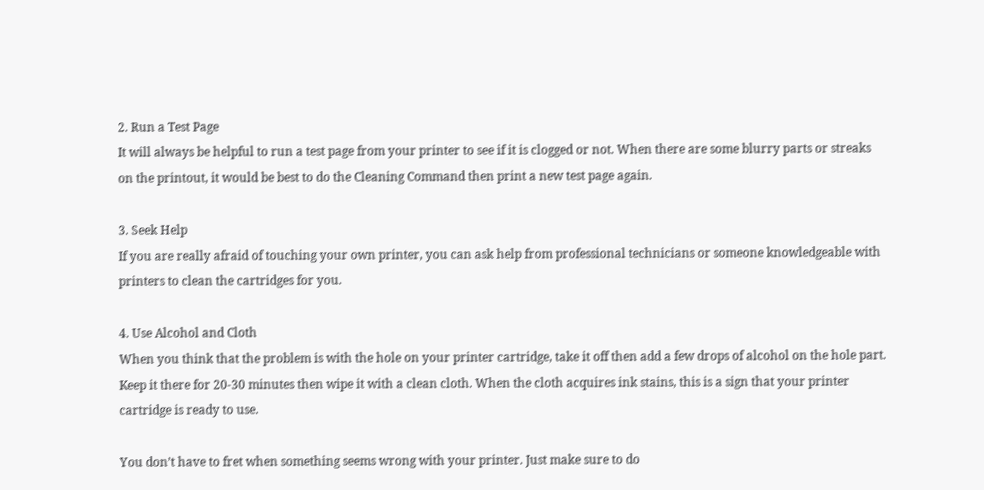2. Run a Test Page
It will always be helpful to run a test page from your printer to see if it is clogged or not. When there are some blurry parts or streaks on the printout, it would be best to do the Cleaning Command then print a new test page again.

3. Seek Help
If you are really afraid of touching your own printer, you can ask help from professional technicians or someone knowledgeable with printers to clean the cartridges for you.

4. Use Alcohol and Cloth
When you think that the problem is with the hole on your printer cartridge, take it off then add a few drops of alcohol on the hole part. Keep it there for 20-30 minutes then wipe it with a clean cloth. When the cloth acquires ink stains, this is a sign that your printer cartridge is ready to use.

You don’t have to fret when something seems wrong with your printer. Just make sure to do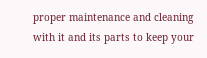proper maintenance and cleaning with it and its parts to keep your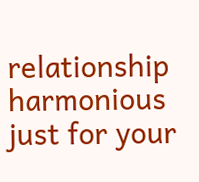relationship harmonious just for your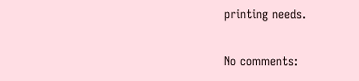printing needs.

No comments: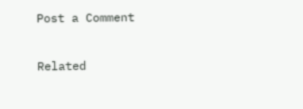Post a Comment

Related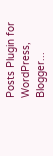Posts Plugin for WordPress, Blogger...